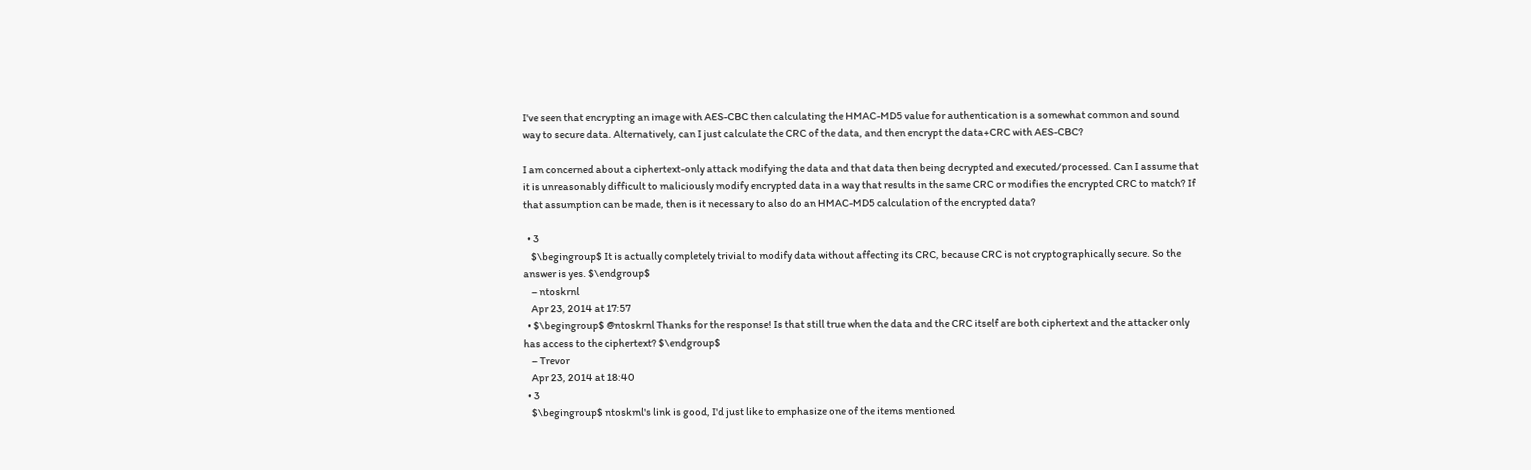I've seen that encrypting an image with AES-CBC then calculating the HMAC-MD5 value for authentication is a somewhat common and sound way to secure data. Alternatively, can I just calculate the CRC of the data, and then encrypt the data+CRC with AES-CBC?

I am concerned about a ciphertext-only attack modifying the data and that data then being decrypted and executed/processed. Can I assume that it is unreasonably difficult to maliciously modify encrypted data in a way that results in the same CRC or modifies the encrypted CRC to match? If that assumption can be made, then is it necessary to also do an HMAC-MD5 calculation of the encrypted data?

  • 3
    $\begingroup$ It is actually completely trivial to modify data without affecting its CRC, because CRC is not cryptographically secure. So the answer is yes. $\endgroup$
    – ntoskrnl
    Apr 23, 2014 at 17:57
  • $\begingroup$ @ntoskrnl Thanks for the response! Is that still true when the data and the CRC itself are both ciphertext and the attacker only has access to the ciphertext? $\endgroup$
    – Trevor
    Apr 23, 2014 at 18:40
  • 3
    $\begingroup$ ntoskml's link is good, I'd just like to emphasize one of the items mentioned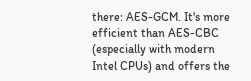there: AES-GCM. It's more efficient than AES-CBC (especially with modern Intel CPUs) and offers the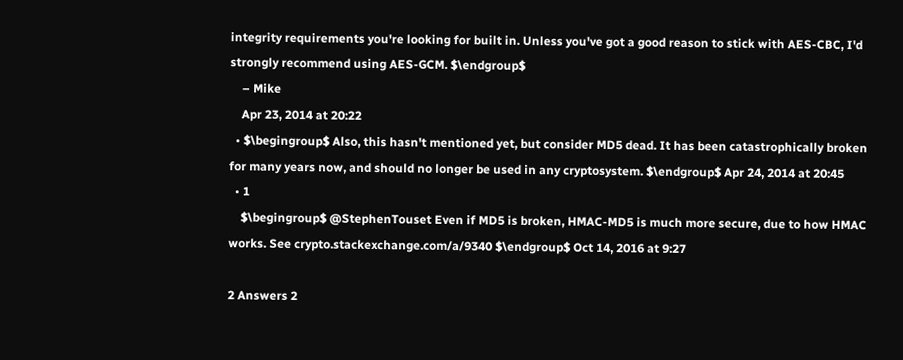integrity requirements you're looking for built in. Unless you've got a good reason to stick with AES-CBC, I'd strongly recommend using AES-GCM. $\endgroup$
    – Mike
    Apr 23, 2014 at 20:22
  • $\begingroup$ Also, this hasn't mentioned yet, but consider MD5 dead. It has been catastrophically broken for many years now, and should no longer be used in any cryptosystem. $\endgroup$ Apr 24, 2014 at 20:45
  • 1
    $\begingroup$ @StephenTouset Even if MD5 is broken, HMAC-MD5 is much more secure, due to how HMAC works. See crypto.stackexchange.com/a/9340 $\endgroup$ Oct 14, 2016 at 9:27

2 Answers 2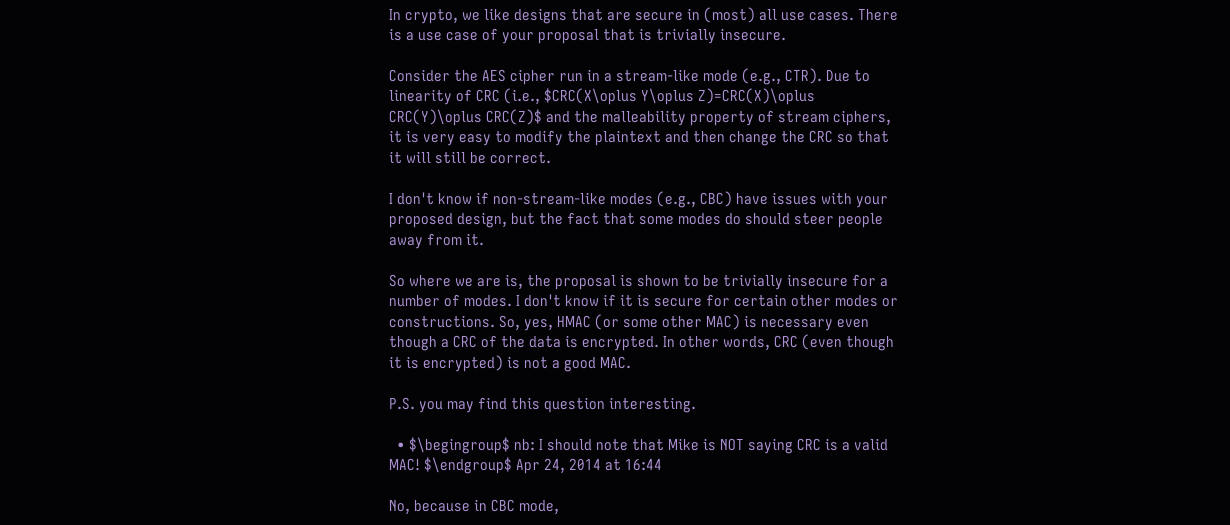In crypto, we like designs that are secure in (most) all use cases. There is a use case of your proposal that is trivially insecure.

Consider the AES cipher run in a stream-like mode (e.g., CTR). Due to linearity of CRC (i.e., $CRC(X\oplus Y\oplus Z)=CRC(X)\oplus CRC(Y)\oplus CRC(Z)$ and the malleability property of stream ciphers, it is very easy to modify the plaintext and then change the CRC so that it will still be correct.

I don't know if non-stream-like modes (e.g., CBC) have issues with your proposed design, but the fact that some modes do should steer people away from it.

So where we are is, the proposal is shown to be trivially insecure for a number of modes. I don't know if it is secure for certain other modes or constructions. So, yes, HMAC (or some other MAC) is necessary even though a CRC of the data is encrypted. In other words, CRC (even though it is encrypted) is not a good MAC.

P.S. you may find this question interesting.

  • $\begingroup$ nb: I should note that Mike is NOT saying CRC is a valid MAC! $\endgroup$ Apr 24, 2014 at 16:44

No, because in CBC mode,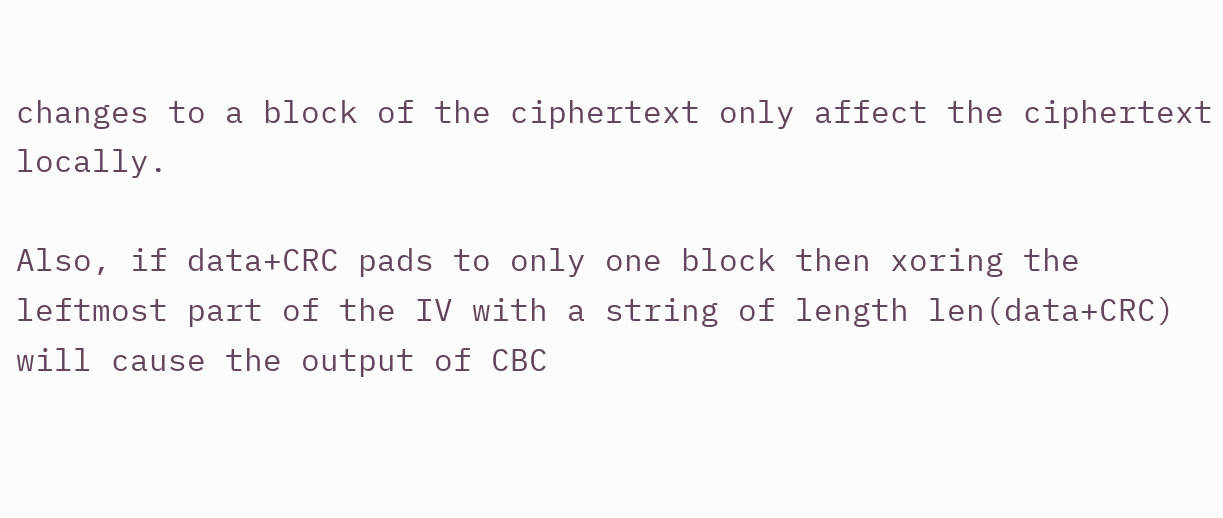changes to a block of the ciphertext only affect the ciphertext locally.

Also, if data+CRC pads to only one block then xoring the leftmost part of the IV with a string of length len(data+CRC) will cause the output of CBC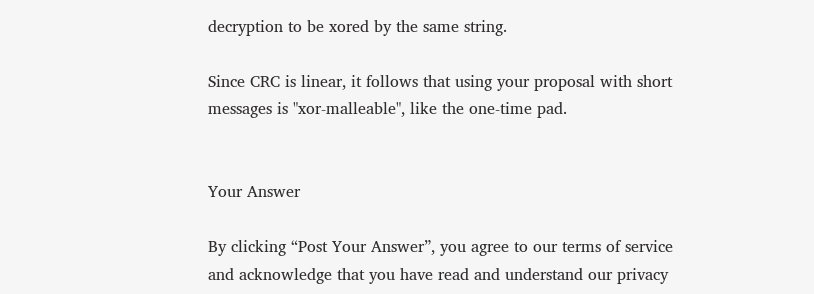decryption to be xored by the same string.

Since CRC is linear, it follows that using your proposal with short messages is "xor-malleable", like the one-time pad.


Your Answer

By clicking “Post Your Answer”, you agree to our terms of service and acknowledge that you have read and understand our privacy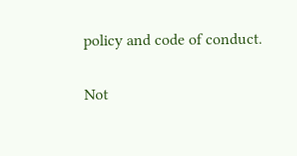policy and code of conduct.

Not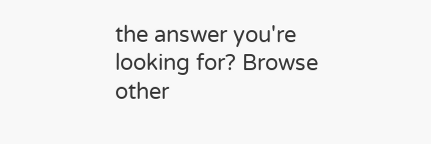the answer you're looking for? Browse other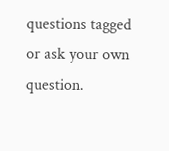questions tagged or ask your own question.